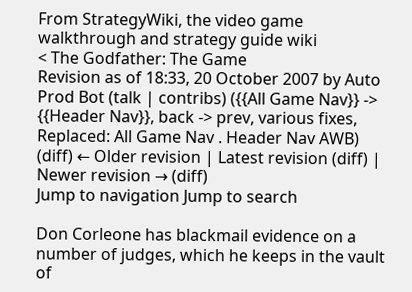From StrategyWiki, the video game walkthrough and strategy guide wiki
< The Godfather: The Game
Revision as of 18:33, 20 October 2007 by Auto Prod Bot (talk | contribs) ({{All Game Nav}} -> {{Header Nav}}, back -> prev, various fixes, Replaced: All Game Nav . Header Nav AWB)
(diff) ← Older revision | Latest revision (diff) | Newer revision → (diff)
Jump to navigation Jump to search

Don Corleone has blackmail evidence on a number of judges, which he keeps in the vault of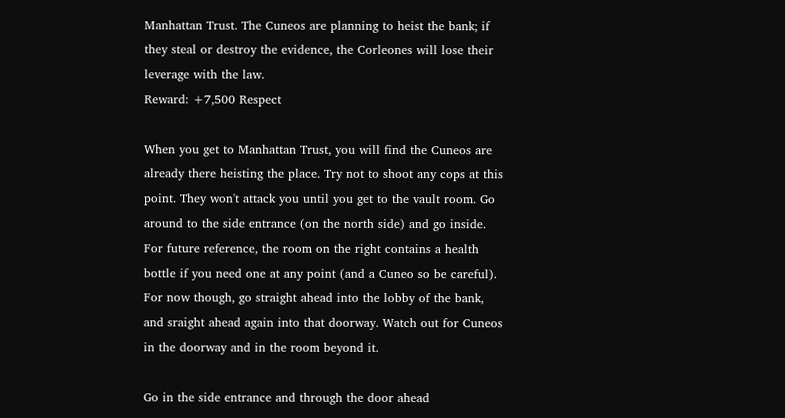Manhattan Trust. The Cuneos are planning to heist the bank; if they steal or destroy the evidence, the Corleones will lose their leverage with the law.
Reward: +7,500 Respect

When you get to Manhattan Trust, you will find the Cuneos are already there heisting the place. Try not to shoot any cops at this point. They won't attack you until you get to the vault room. Go around to the side entrance (on the north side) and go inside. For future reference, the room on the right contains a health bottle if you need one at any point (and a Cuneo so be careful). For now though, go straight ahead into the lobby of the bank, and sraight ahead again into that doorway. Watch out for Cuneos in the doorway and in the room beyond it.

Go in the side entrance and through the door ahead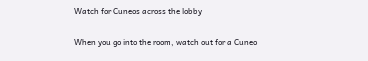Watch for Cuneos across the lobby

When you go into the room, watch out for a Cuneo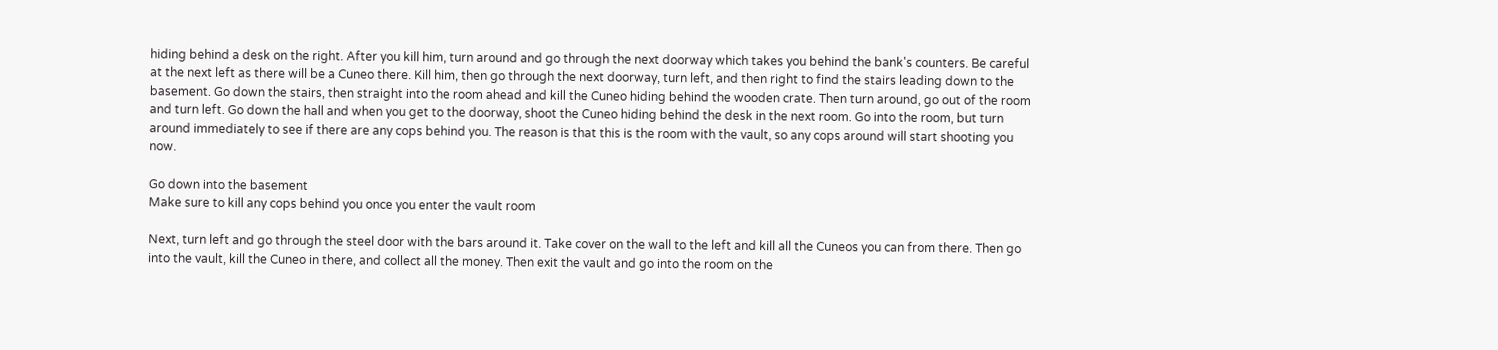hiding behind a desk on the right. After you kill him, turn around and go through the next doorway which takes you behind the bank's counters. Be careful at the next left as there will be a Cuneo there. Kill him, then go through the next doorway, turn left, and then right to find the stairs leading down to the basement. Go down the stairs, then straight into the room ahead and kill the Cuneo hiding behind the wooden crate. Then turn around, go out of the room and turn left. Go down the hall and when you get to the doorway, shoot the Cuneo hiding behind the desk in the next room. Go into the room, but turn around immediately to see if there are any cops behind you. The reason is that this is the room with the vault, so any cops around will start shooting you now.

Go down into the basement
Make sure to kill any cops behind you once you enter the vault room

Next, turn left and go through the steel door with the bars around it. Take cover on the wall to the left and kill all the Cuneos you can from there. Then go into the vault, kill the Cuneo in there, and collect all the money. Then exit the vault and go into the room on the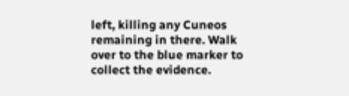left, killing any Cuneos remaining in there. Walk over to the blue marker to collect the evidence.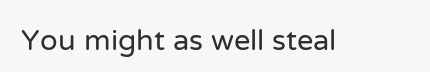You might as well steal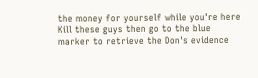the money for yourself while you're here
Kill these guys then go to the blue marker to retrieve the Don's evidence